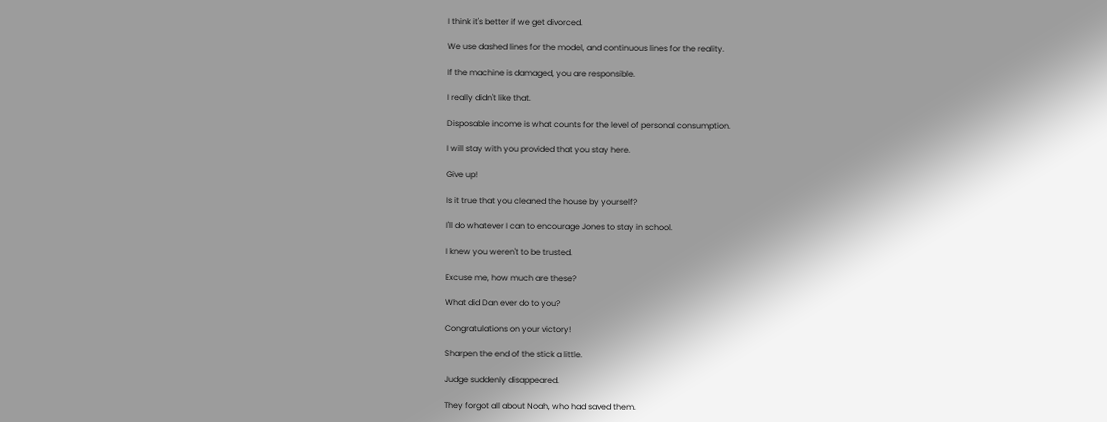I think it's better if we get divorced.

We use dashed lines for the model, and continuous lines for the reality.

If the machine is damaged, you are responsible.

I really didn't like that.

Disposable income is what counts for the level of personal consumption.

I will stay with you provided that you stay here.

Give up!

Is it true that you cleaned the house by yourself?

I'll do whatever I can to encourage Jones to stay in school.

I knew you weren't to be trusted.

Excuse me, how much are these?

What did Dan ever do to you?

Congratulations on your victory!

Sharpen the end of the stick a little.

Judge suddenly disappeared.

They forgot all about Noah, who had saved them.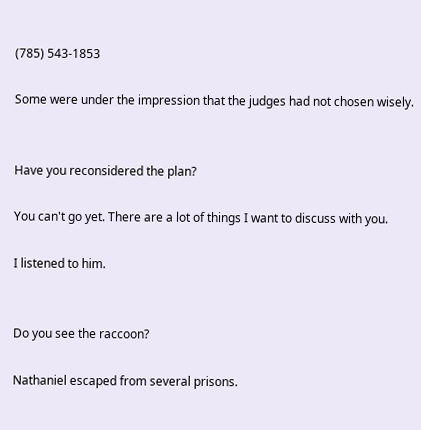(785) 543-1853

Some were under the impression that the judges had not chosen wisely.


Have you reconsidered the plan?

You can't go yet. There are a lot of things I want to discuss with you.

I listened to him.


Do you see the raccoon?

Nathaniel escaped from several prisons.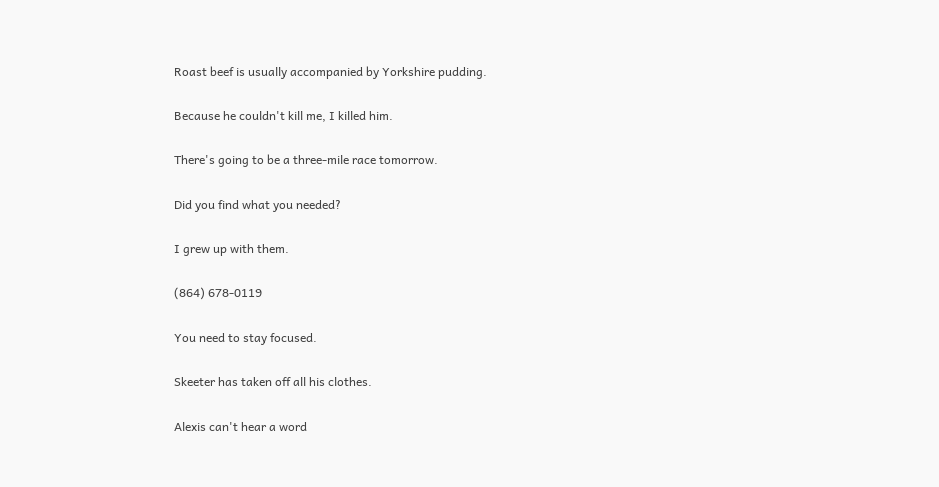Roast beef is usually accompanied by Yorkshire pudding.

Because he couldn't kill me, I killed him.

There's going to be a three-mile race tomorrow.

Did you find what you needed?

I grew up with them.

(864) 678-0119

You need to stay focused.

Skeeter has taken off all his clothes.

Alexis can't hear a word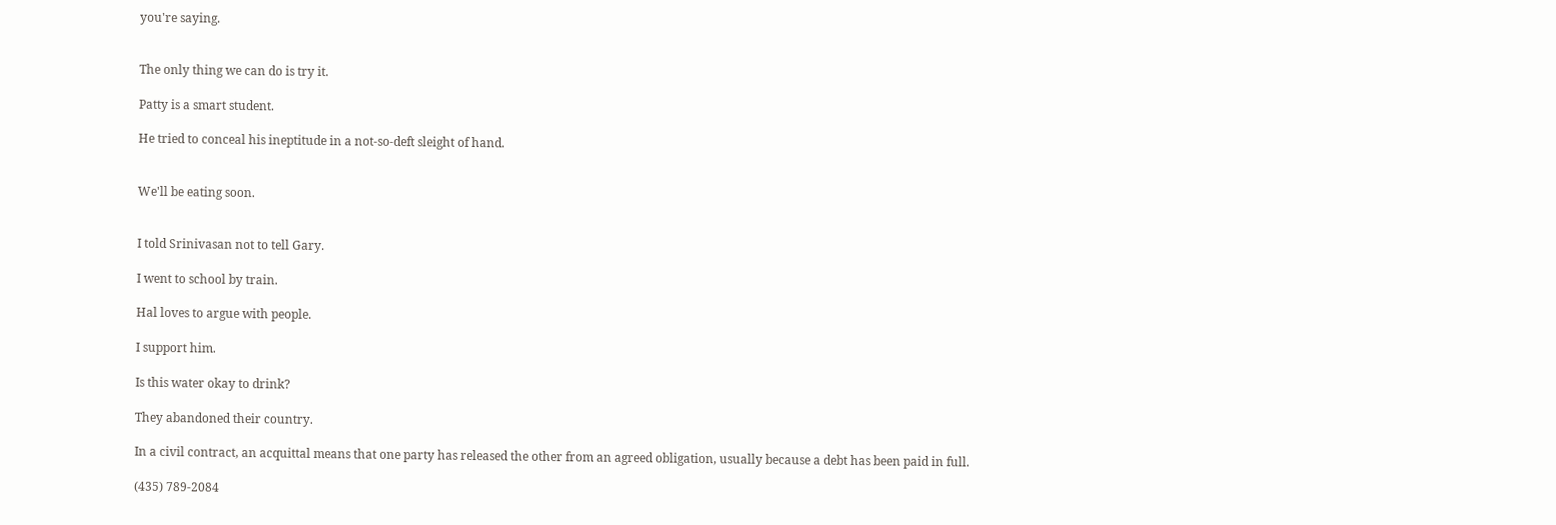you're saying.


The only thing we can do is try it.

Patty is a smart student.

He tried to conceal his ineptitude in a not-so-deft sleight of hand.


We'll be eating soon.


I told Srinivasan not to tell Gary.

I went to school by train.

Hal loves to argue with people.

I support him.

Is this water okay to drink?

They abandoned their country.

In a civil contract, an acquittal means that one party has released the other from an agreed obligation, usually because a debt has been paid in full.

(435) 789-2084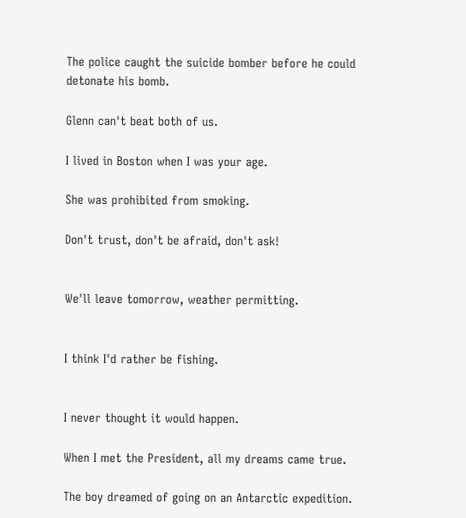The police caught the suicide bomber before he could detonate his bomb.

Glenn can't beat both of us.

I lived in Boston when I was your age.

She was prohibited from smoking.

Don't trust, don't be afraid, don't ask!


We'll leave tomorrow, weather permitting.


I think I'd rather be fishing.


I never thought it would happen.

When I met the President, all my dreams came true.

The boy dreamed of going on an Antarctic expedition.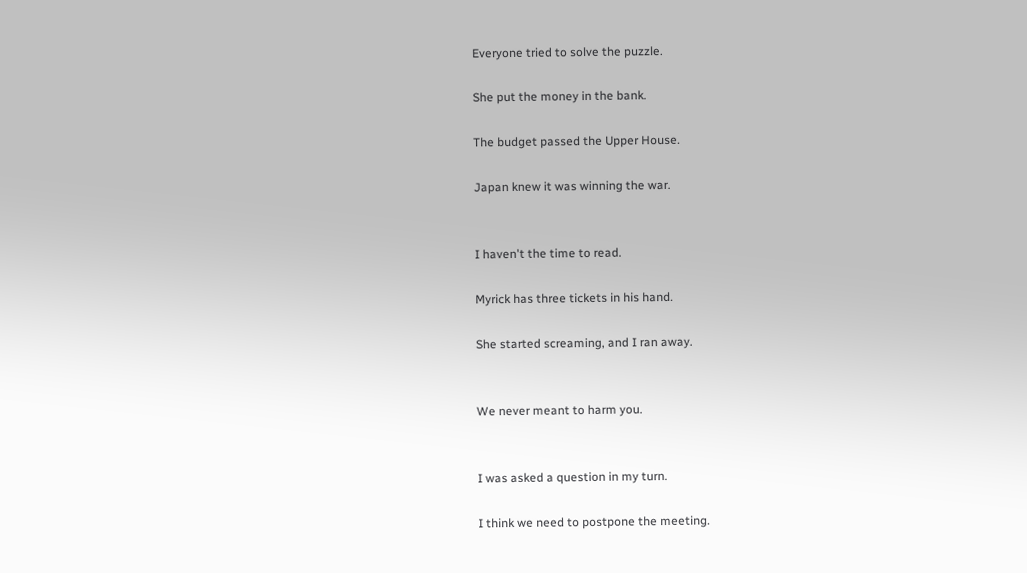Everyone tried to solve the puzzle.

She put the money in the bank.

The budget passed the Upper House.

Japan knew it was winning the war.


I haven't the time to read.

Myrick has three tickets in his hand.

She started screaming, and I ran away.


We never meant to harm you.


I was asked a question in my turn.

I think we need to postpone the meeting.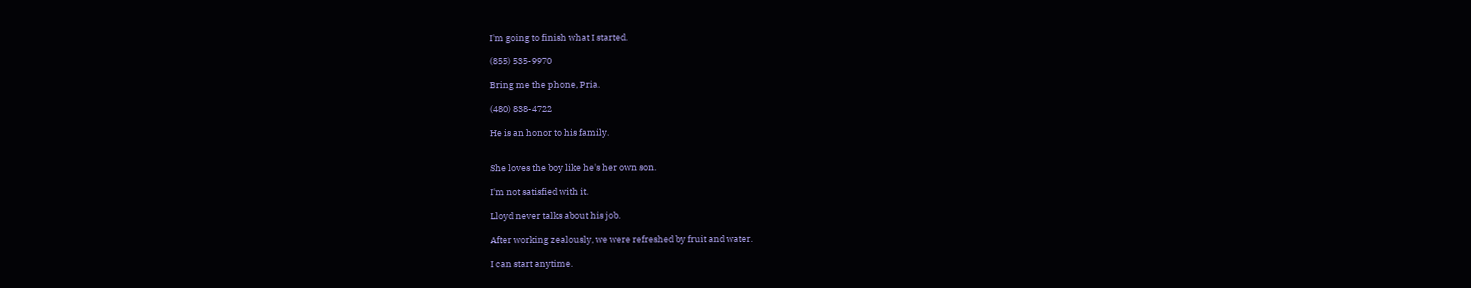I'm going to finish what I started.

(855) 535-9970

Bring me the phone, Pria.

(480) 838-4722

He is an honor to his family.


She loves the boy like he's her own son.

I'm not satisfied with it.

Lloyd never talks about his job.

After working zealously, we were refreshed by fruit and water.

I can start anytime.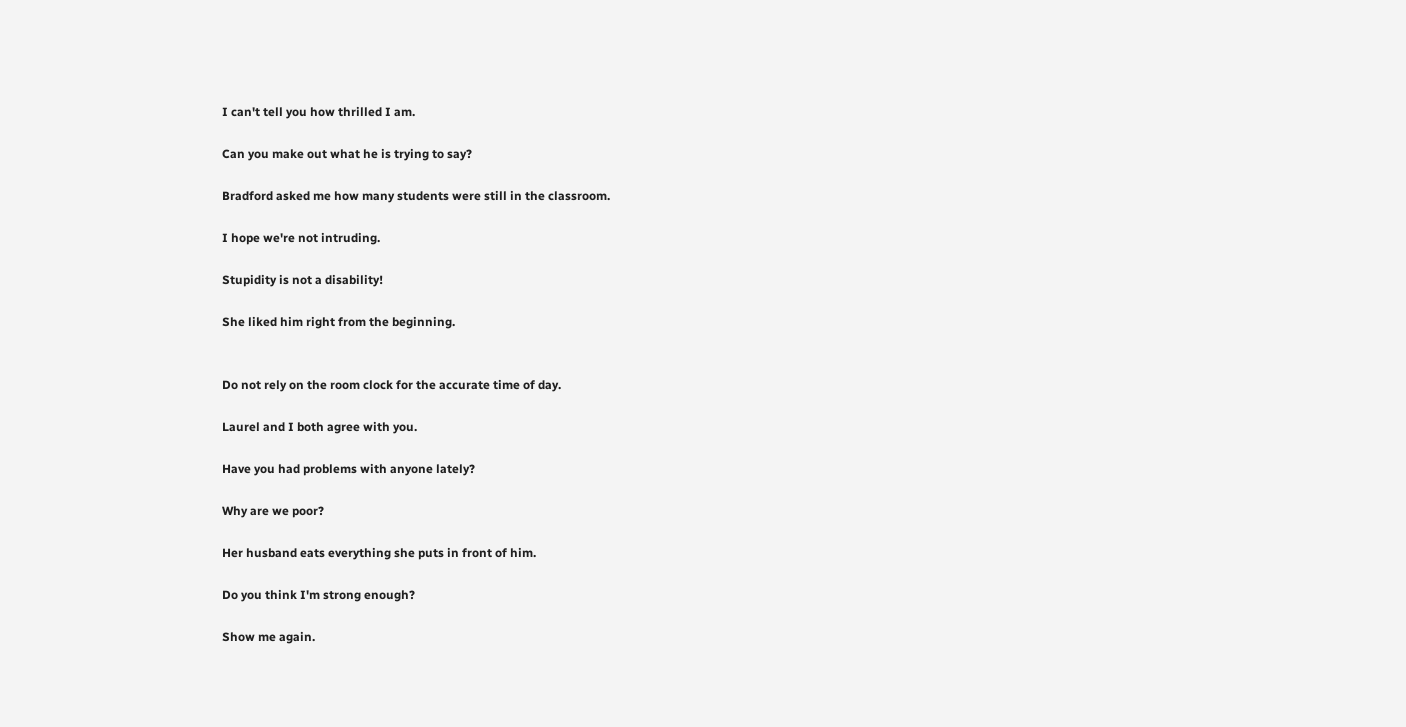I can't tell you how thrilled I am.

Can you make out what he is trying to say?

Bradford asked me how many students were still in the classroom.

I hope we're not intruding.

Stupidity is not a disability!

She liked him right from the beginning.


Do not rely on the room clock for the accurate time of day.

Laurel and I both agree with you.

Have you had problems with anyone lately?

Why are we poor?

Her husband eats everything she puts in front of him.

Do you think I'm strong enough?

Show me again.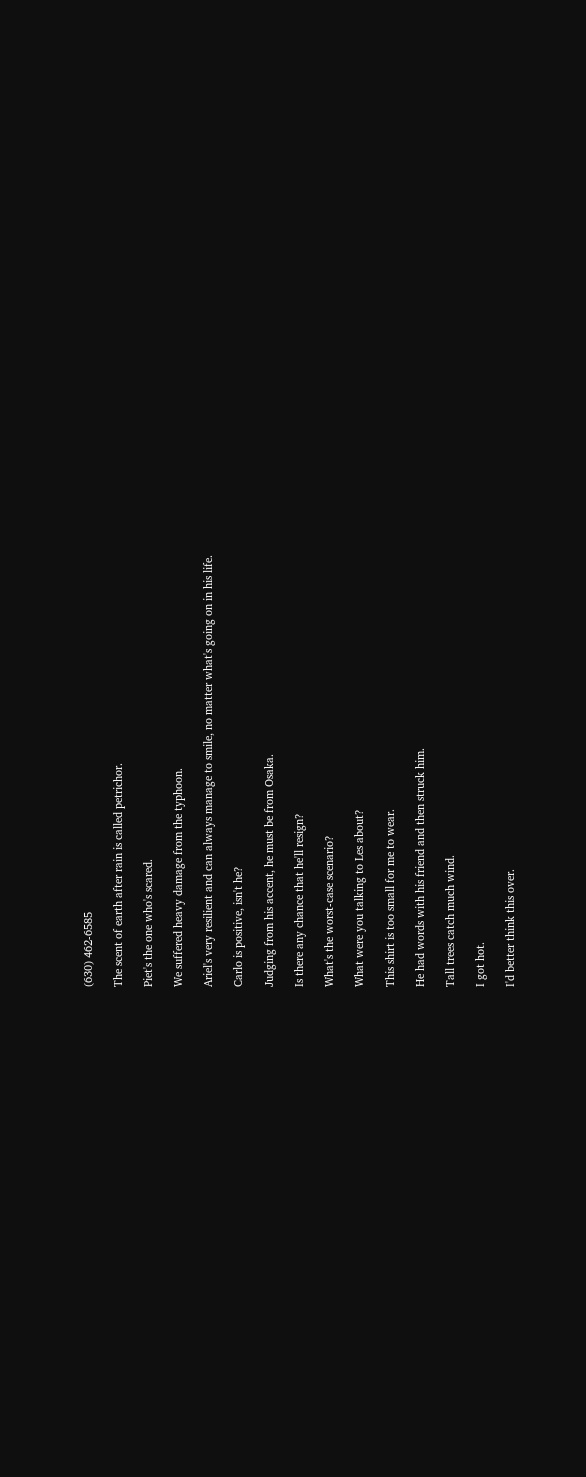(630) 462-6585

The scent of earth after rain is called petrichor.

Piet's the one who's scared.

We suffered heavy damage from the typhoon.

Ariel's very resilient and can always manage to smile, no matter what's going on in his life.

Carlo is positive, isn't he?

Judging from his accent, he must be from Osaka.

Is there any chance that he'll resign?

What's the worst-case scenario?

What were you talking to Les about?

This shirt is too small for me to wear.

He had words with his friend and then struck him.

Tall trees catch much wind.

I got hot.

I'd better think this over.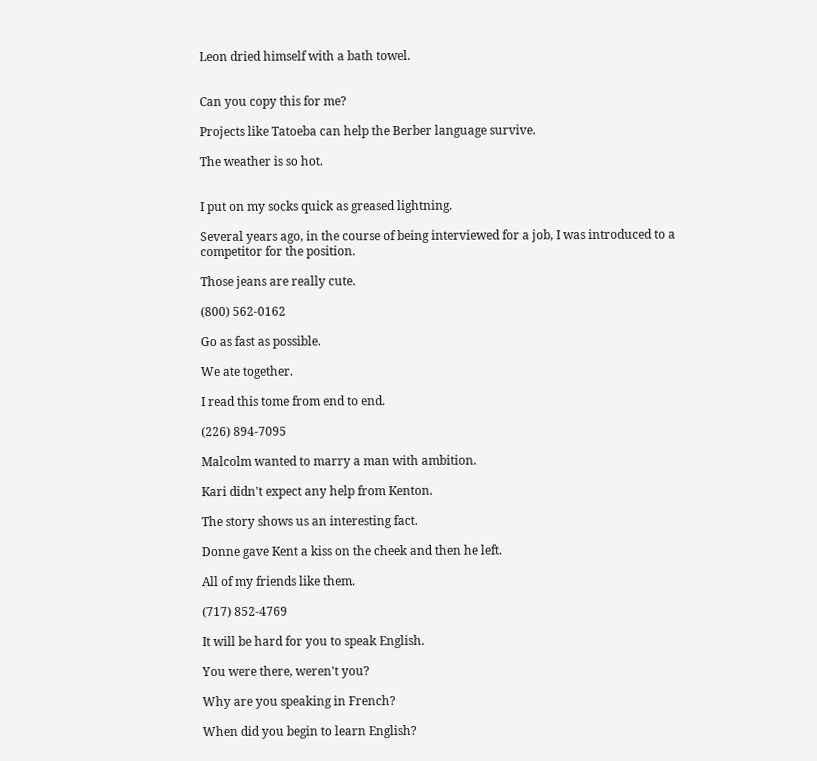Leon dried himself with a bath towel.


Can you copy this for me?

Projects like Tatoeba can help the Berber language survive.

The weather is so hot.


I put on my socks quick as greased lightning.

Several years ago, in the course of being interviewed for a job, I was introduced to a competitor for the position.

Those jeans are really cute.

(800) 562-0162

Go as fast as possible.

We ate together.

I read this tome from end to end.

(226) 894-7095

Malcolm wanted to marry a man with ambition.

Kari didn't expect any help from Kenton.

The story shows us an interesting fact.

Donne gave Kent a kiss on the cheek and then he left.

All of my friends like them.

(717) 852-4769

It will be hard for you to speak English.

You were there, weren't you?

Why are you speaking in French?

When did you begin to learn English?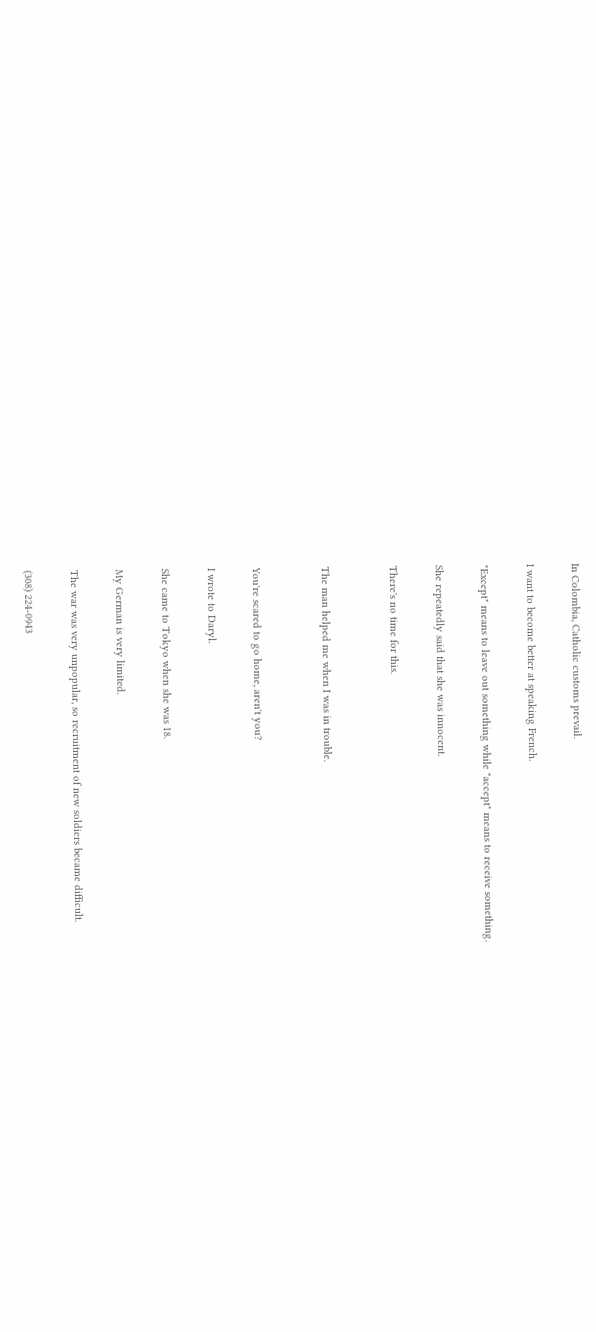In Colombia, Catholic customs prevail.

I want to become better at speaking French.

"Except" means to leave out something while "accept" means to receive something.

She repeatedly said that she was innocent.

There's no time for this.


The man helped me when I was in trouble.


You're scared to go home, aren't you?

I wrote to Daryl.

She came to Tokyo when she was 18.

My German is very limited.

The war was very unpopular, so recruitment of new soldiers became difficult.

(308) 224-0943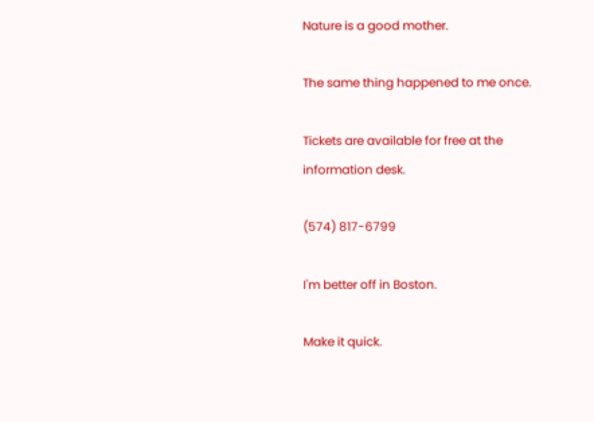Nature is a good mother.

The same thing happened to me once.

Tickets are available for free at the information desk.

(574) 817-6799

I'm better off in Boston.

Make it quick.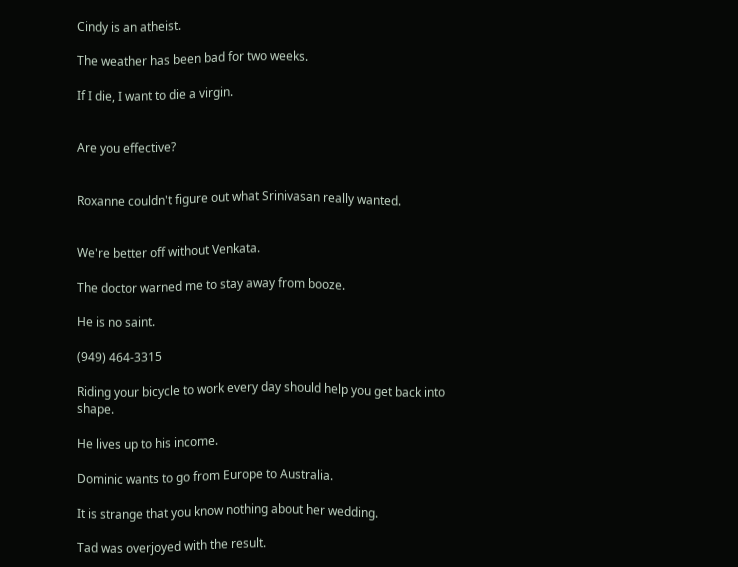Cindy is an atheist.

The weather has been bad for two weeks.

If I die, I want to die a virgin.


Are you effective?


Roxanne couldn't figure out what Srinivasan really wanted.


We're better off without Venkata.

The doctor warned me to stay away from booze.

He is no saint.

(949) 464-3315

Riding your bicycle to work every day should help you get back into shape.

He lives up to his income.

Dominic wants to go from Europe to Australia.

It is strange that you know nothing about her wedding.

Tad was overjoyed with the result.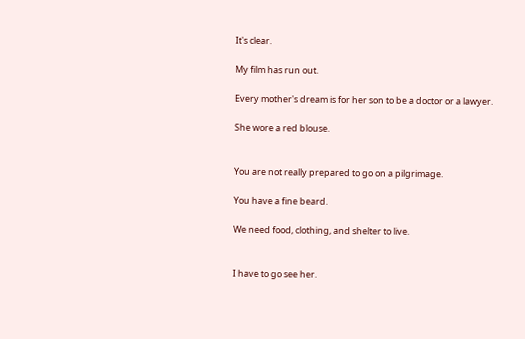It's clear.

My film has run out.

Every mother's dream is for her son to be a doctor or a lawyer.

She wore a red blouse.


You are not really prepared to go on a pilgrimage.

You have a fine beard.

We need food, clothing, and shelter to live.


I have to go see her.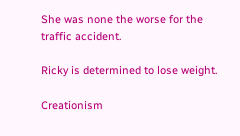She was none the worse for the traffic accident.

Ricky is determined to lose weight.

Creationism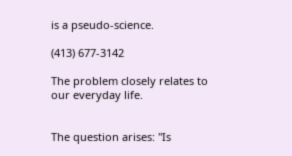is a pseudo-science.

(413) 677-3142

The problem closely relates to our everyday life.


The question arises: "Is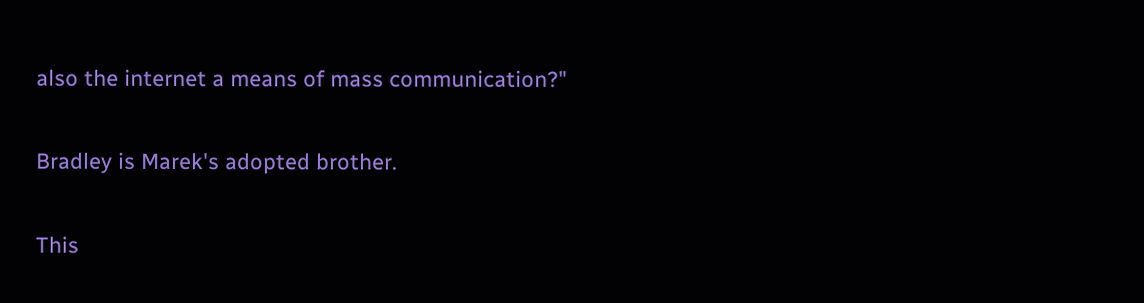also the internet a means of mass communication?"

Bradley is Marek's adopted brother.

This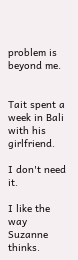problem is beyond me.


Tait spent a week in Bali with his girlfriend.

I don't need it.

I like the way Suzanne thinks.